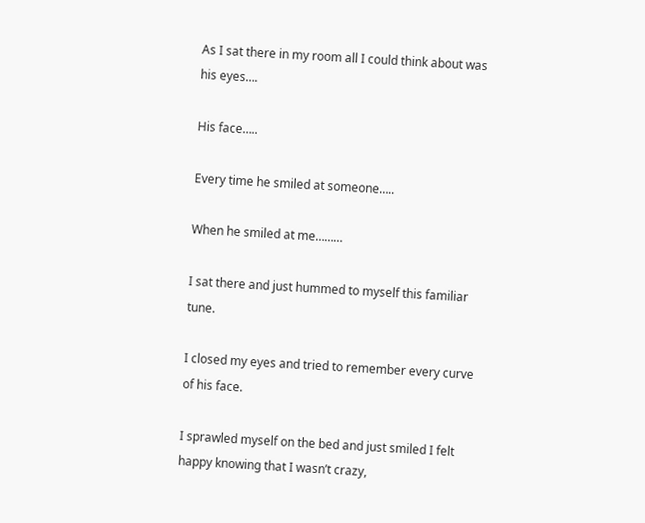As I sat there in my room all I could think about was his eyes….

His face…..

Every time he smiled at someone…..

When he smiled at me………

I sat there and just hummed to myself this familiar tune.

I closed my eyes and tried to remember every curve of his face.

I sprawled myself on the bed and just smiled I felt happy knowing that I wasn’t crazy,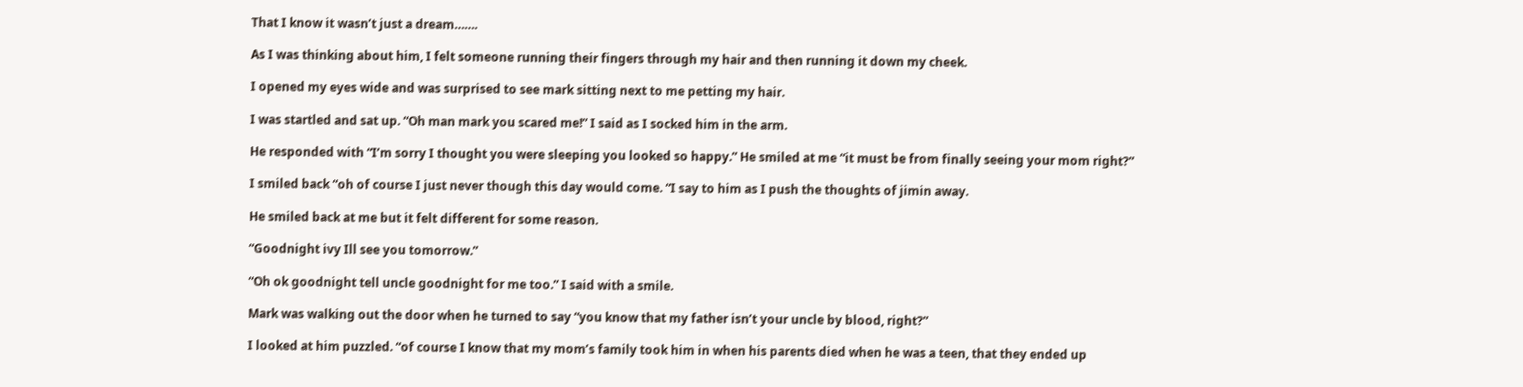That I know it wasn’t just a dream…….

As I was thinking about him, I felt someone running their fingers through my hair and then running it down my cheek.

I opened my eyes wide and was surprised to see mark sitting next to me petting my hair.

I was startled and sat up. “Oh man mark you scared me!” I said as I socked him in the arm.

He responded with “I’m sorry I thought you were sleeping you looked so happy.” He smiled at me “it must be from finally seeing your mom right?”

I smiled back “oh of course I just never though this day would come. “I say to him as I push the thoughts of jimin away.

He smiled back at me but it felt different for some reason.

“Goodnight ivy Ill see you tomorrow.”

“Oh ok goodnight tell uncle goodnight for me too.” I said with a smile.

Mark was walking out the door when he turned to say “you know that my father isn’t your uncle by blood, right?”

I looked at him puzzled. “of course I know that my mom’s family took him in when his parents died when he was a teen, that they ended up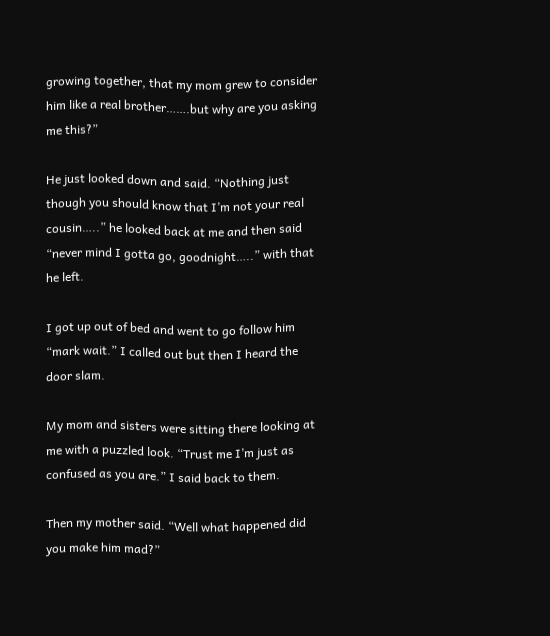growing together, that my mom grew to consider him like a real brother…….but why are you asking me this?”

He just looked down and said. “Nothing just though you should know that I’m not your real cousin…..” he looked back at me and then said “never mind I gotta go, goodnight…..” with that he left.

I got up out of bed and went to go follow him “mark wait.” I called out but then I heard the door slam.

My mom and sisters were sitting there looking at me with a puzzled look. “Trust me I’m just as confused as you are.” I said back to them.

Then my mother said. “Well what happened did you make him mad?”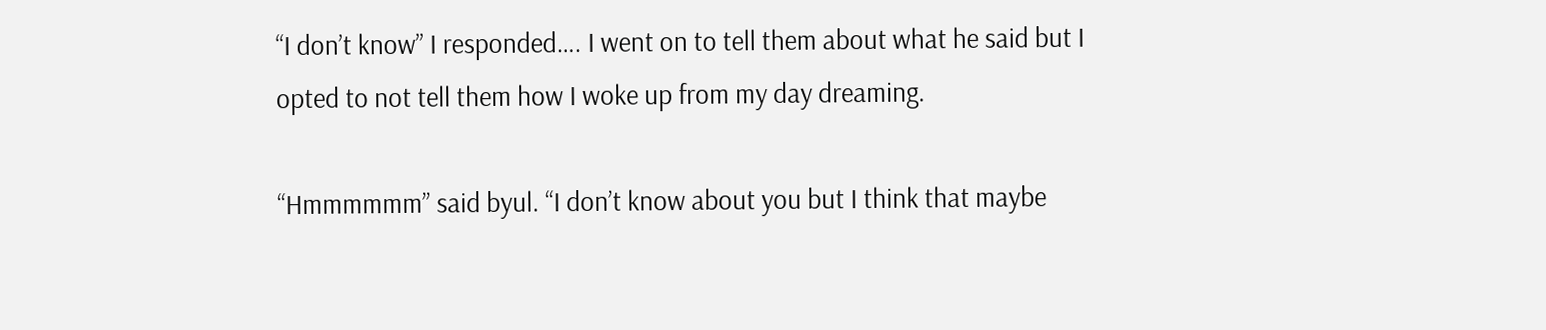“I don’t know” I responded…. I went on to tell them about what he said but I opted to not tell them how I woke up from my day dreaming.

“Hmmmmmm” said byul. “I don’t know about you but I think that maybe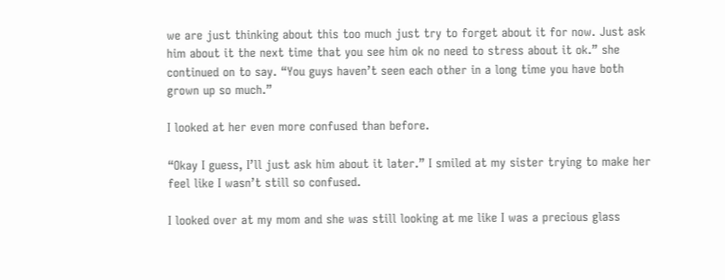we are just thinking about this too much just try to forget about it for now. Just ask him about it the next time that you see him ok no need to stress about it ok.” she continued on to say. “You guys haven’t seen each other in a long time you have both grown up so much.”

I looked at her even more confused than before.

“Okay I guess, I’ll just ask him about it later.” I smiled at my sister trying to make her feel like I wasn’t still so confused.

I looked over at my mom and she was still looking at me like I was a precious glass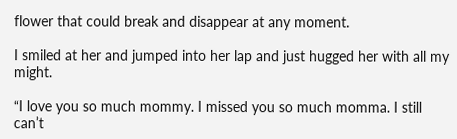flower that could break and disappear at any moment.

I smiled at her and jumped into her lap and just hugged her with all my might.

“I love you so much mommy. I missed you so much momma. I still can’t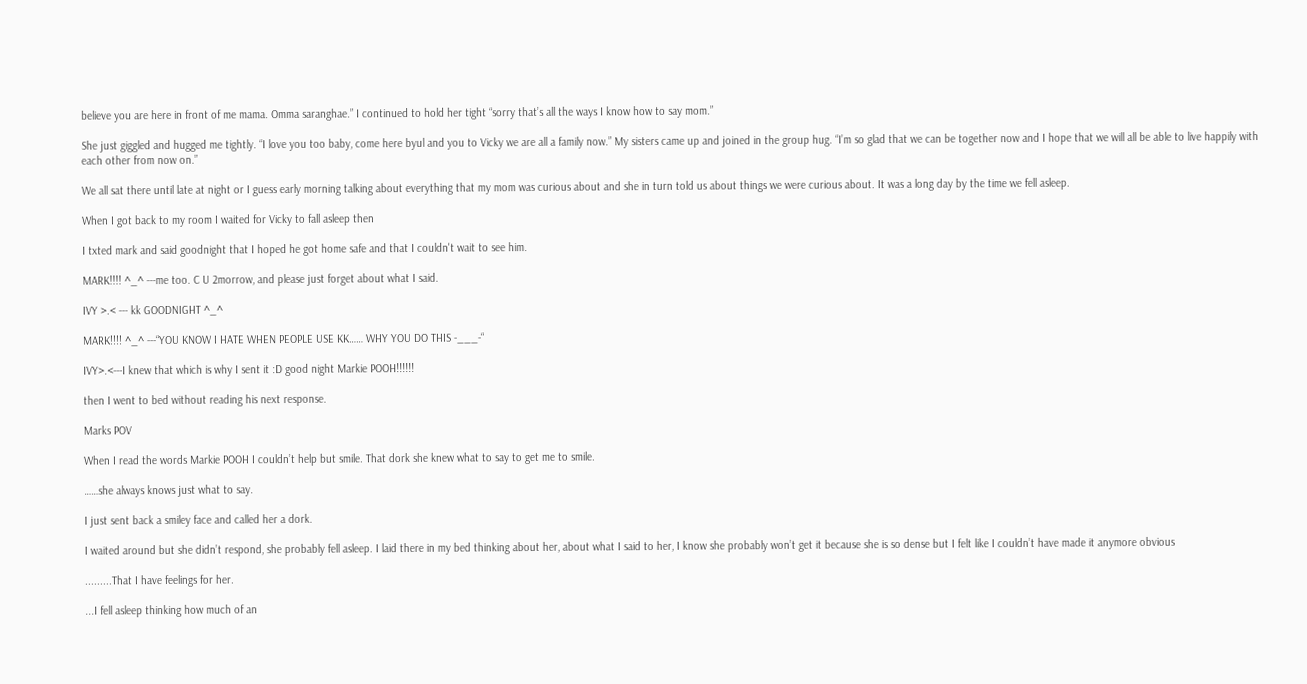believe you are here in front of me mama. Omma saranghae.” I continued to hold her tight “sorry that’s all the ways I know how to say mom.”

She just giggled and hugged me tightly. “I love you too baby, come here byul and you to Vicky we are all a family now.” My sisters came up and joined in the group hug. “I’m so glad that we can be together now and I hope that we will all be able to live happily with each other from now on.”

We all sat there until late at night or I guess early morning talking about everything that my mom was curious about and she in turn told us about things we were curious about. It was a long day by the time we fell asleep.

When I got back to my room I waited for Vicky to fall asleep then

I txted mark and said goodnight that I hoped he got home safe and that I couldn't wait to see him.

MARK!!!! ^_^ ---me too. C U 2morrow, and please just forget about what I said.

IVY >.< --- kk GOODNIGHT ^_^

MARK!!!! ^_^ ---“YOU KNOW I HATE WHEN PEOPLE USE KK…… WHY YOU DO THIS -___-“

IVY>.<---I knew that which is why I sent it :D good night Markie POOH!!!!!!

then I went to bed without reading his next response.

Marks POV

When I read the words Markie POOH I couldn’t help but smile. That dork she knew what to say to get me to smile.

……she always knows just what to say.

I just sent back a smiley face and called her a dork.

I waited around but she didn’t respond, she probably fell asleep. I laid there in my bed thinking about her, about what I said to her, I know she probably won’t get it because she is so dense but I felt like I couldn’t have made it anymore obvious

.........That I have feelings for her.

...I fell asleep thinking how much of an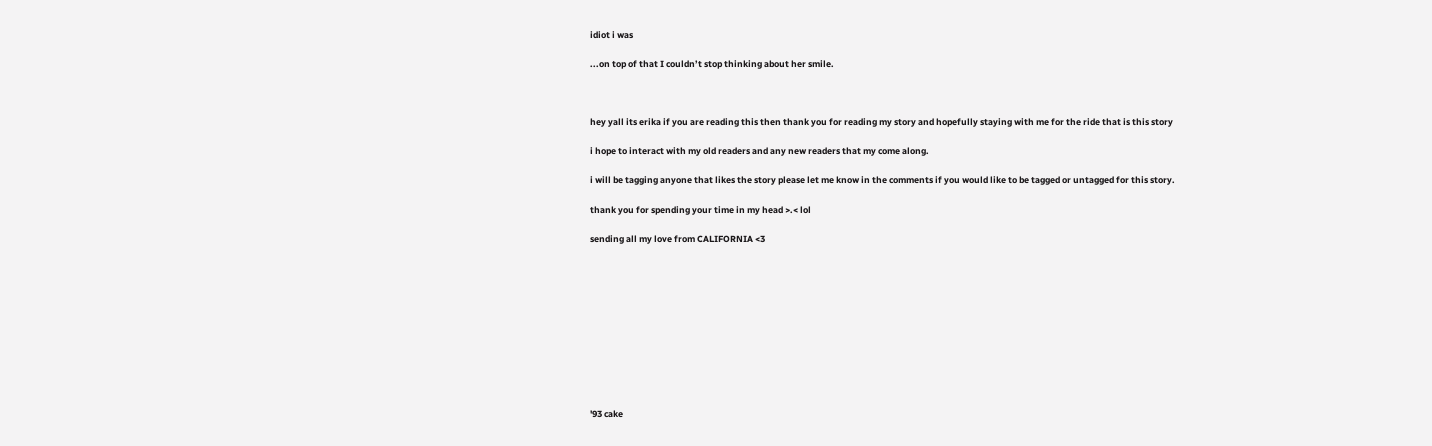idiot i was

...on top of that I couldn’t stop thinking about her smile.



hey yall its erika if you are reading this then thank you for reading my story and hopefully staying with me for the ride that is this story

i hope to interact with my old readers and any new readers that my come along.

i will be tagging anyone that likes the story please let me know in the comments if you would like to be tagged or untagged for this story.

thank you for spending your time in my head >.< lol

sending all my love from CALIFORNIA <3











'93 cake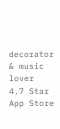decorator & music lover
4.7 Star App Store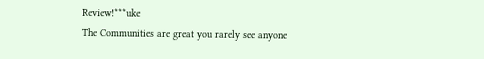Review!***uke
The Communities are great you rarely see anyone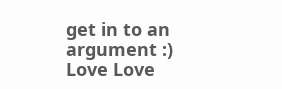get in to an argument :)
Love Love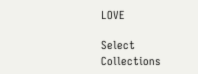LOVE

Select Collections